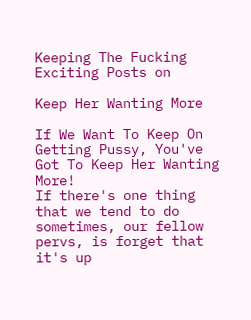Keeping The Fucking Exciting Posts on

Keep Her Wanting More

If We Want To Keep On Getting Pussy, You've Got To Keep Her Wanting More!
If there's one thing that we tend to do sometimes, our fellow pervs, is forget that it's up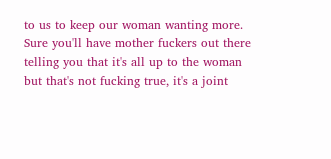to us to keep our woman wanting more. Sure you'll have mother fuckers out there telling you that it's all up to the woman but that's not fucking true, it's a joint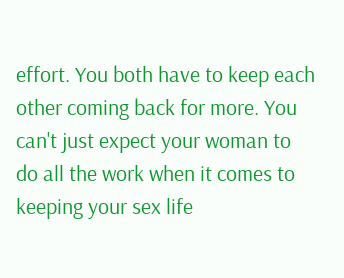effort. You both have to keep each other coming back for more. You can't just expect your woman to do all the work when it comes to keeping your sex life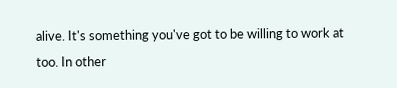alive. It's something you've got to be willing to work at too. In other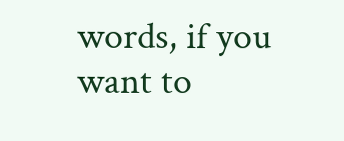words, if you want to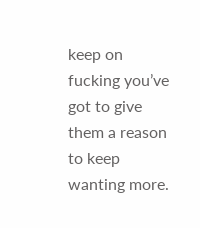keep on fucking you’ve got to give them a reason to keep wanting more.